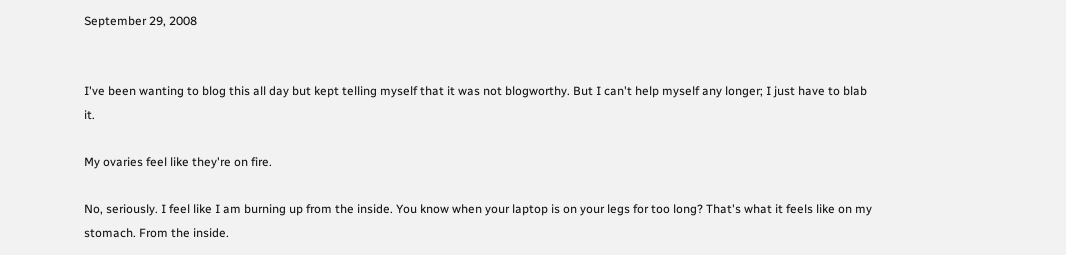September 29, 2008


I've been wanting to blog this all day but kept telling myself that it was not blogworthy. But I can't help myself any longer; I just have to blab it.

My ovaries feel like they're on fire.

No, seriously. I feel like I am burning up from the inside. You know when your laptop is on your legs for too long? That's what it feels like on my stomach. From the inside.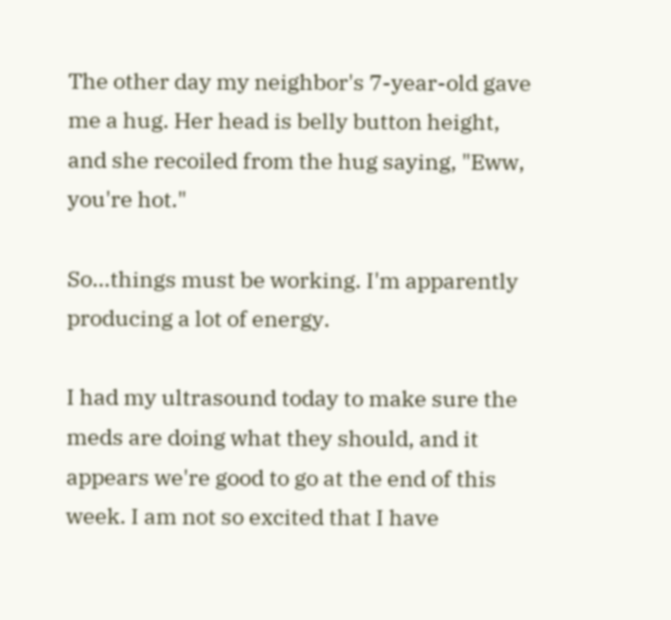The other day my neighbor's 7-year-old gave me a hug. Her head is belly button height, and she recoiled from the hug saying, "Eww, you're hot."

So...things must be working. I'm apparently producing a lot of energy.

I had my ultrasound today to make sure the meds are doing what they should, and it appears we're good to go at the end of this week. I am not so excited that I have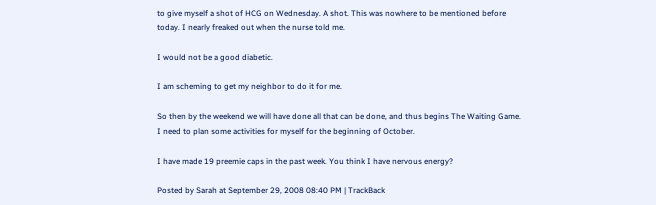to give myself a shot of HCG on Wednesday. A shot. This was nowhere to be mentioned before today. I nearly freaked out when the nurse told me.

I would not be a good diabetic.

I am scheming to get my neighbor to do it for me.

So then by the weekend we will have done all that can be done, and thus begins The Waiting Game. I need to plan some activities for myself for the beginning of October.

I have made 19 preemie caps in the past week. You think I have nervous energy?

Posted by Sarah at September 29, 2008 08:40 PM | TrackBack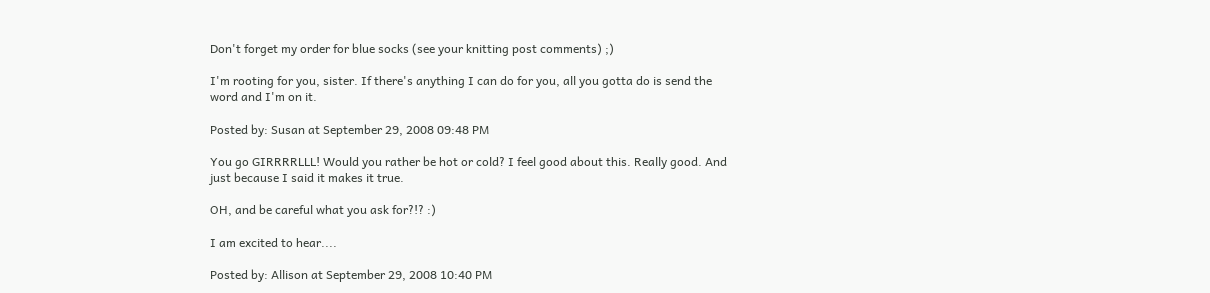Don't forget my order for blue socks (see your knitting post comments) ;)

I'm rooting for you, sister. If there's anything I can do for you, all you gotta do is send the word and I'm on it.

Posted by: Susan at September 29, 2008 09:48 PM

You go GIRRRRLLL! Would you rather be hot or cold? I feel good about this. Really good. And just because I said it makes it true.

OH, and be careful what you ask for?!? :)

I am excited to hear....

Posted by: Allison at September 29, 2008 10:40 PM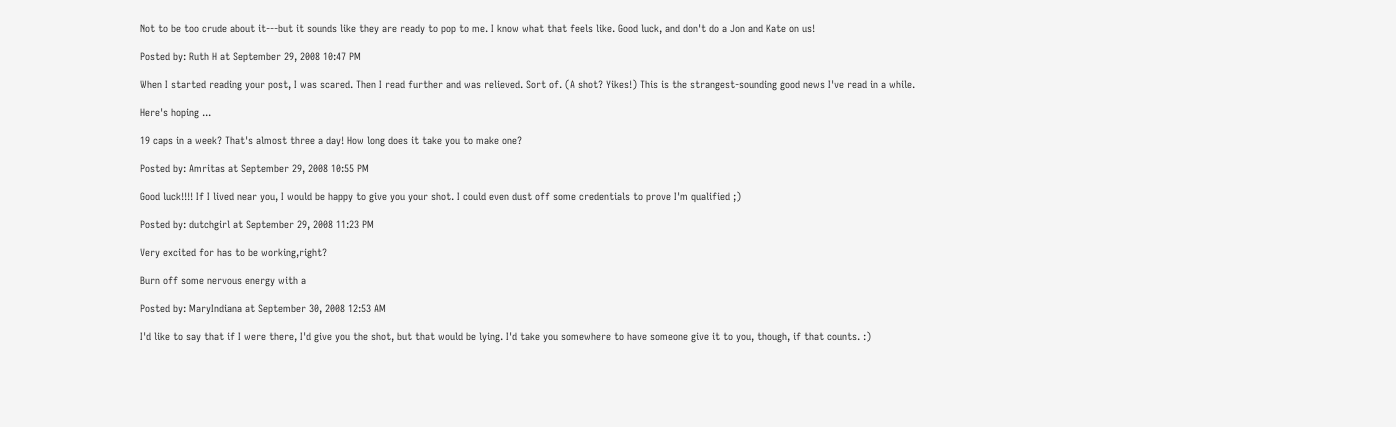Not to be too crude about it---but it sounds like they are ready to pop to me. I know what that feels like. Good luck, and don't do a Jon and Kate on us!

Posted by: Ruth H at September 29, 2008 10:47 PM

When I started reading your post, I was scared. Then I read further and was relieved. Sort of. (A shot? Yikes!) This is the strangest-sounding good news I've read in a while.

Here's hoping ...

19 caps in a week? That's almost three a day! How long does it take you to make one?

Posted by: Amritas at September 29, 2008 10:55 PM

Good luck!!!! If I lived near you, I would be happy to give you your shot. I could even dust off some credentials to prove I'm qualified ;)

Posted by: dutchgirl at September 29, 2008 11:23 PM

Very excited for has to be working,right?

Burn off some nervous energy with a

Posted by: MaryIndiana at September 30, 2008 12:53 AM

I'd like to say that if I were there, I'd give you the shot, but that would be lying. I'd take you somewhere to have someone give it to you, though, if that counts. :)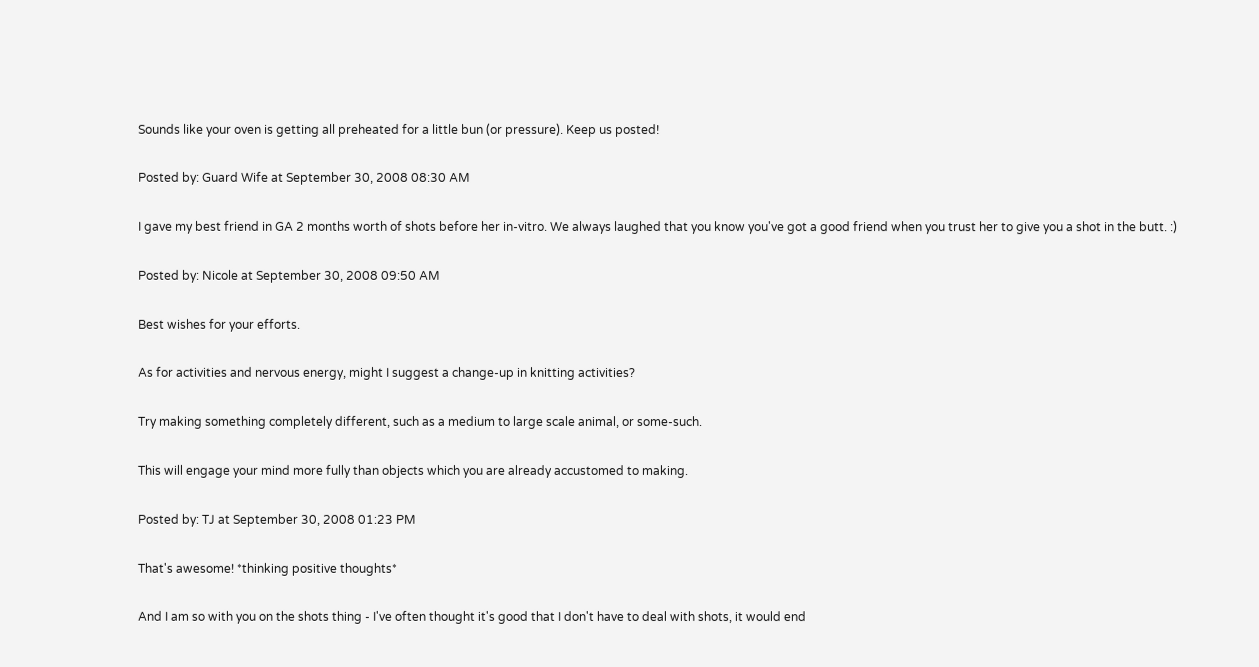Sounds like your oven is getting all preheated for a little bun (or pressure). Keep us posted!

Posted by: Guard Wife at September 30, 2008 08:30 AM

I gave my best friend in GA 2 months worth of shots before her in-vitro. We always laughed that you know you've got a good friend when you trust her to give you a shot in the butt. :)

Posted by: Nicole at September 30, 2008 09:50 AM

Best wishes for your efforts.

As for activities and nervous energy, might I suggest a change-up in knitting activities?

Try making something completely different, such as a medium to large scale animal, or some-such.

This will engage your mind more fully than objects which you are already accustomed to making.

Posted by: TJ at September 30, 2008 01:23 PM

That's awesome! *thinking positive thoughts*

And I am so with you on the shots thing - I've often thought it's good that I don't have to deal with shots, it would end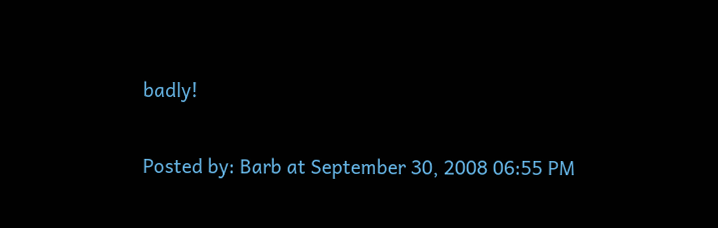badly!

Posted by: Barb at September 30, 2008 06:55 PM